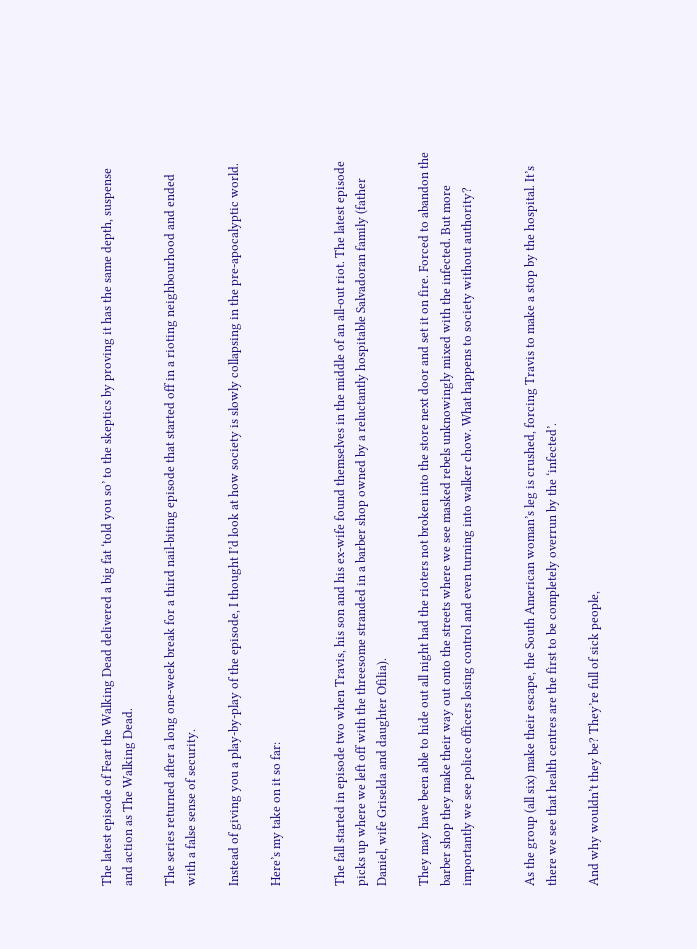The latest episode of Fear the Walking Dead delivered a big fat ‘told you so’ to the skeptics by proving it has the same depth, suspense and action as The Walking Dead.

The series returned after a long one-week break for a third nail-biting episode that started off in a rioting neighbourhood and ended with a false sense of security.

Instead of giving you a play-by-play of the episode, I thought I’d look at how society is slowly collapsing in the pre-apocalyptic world.

Here’s my take on it so far:


The fall started in episode two when Travis, his son and his ex-wife found themselves in the middle of an all-out riot. The latest episode picks up where we left off with the threesome stranded in a barber shop owned by a reluctantly hospitable Salvadoran family (father Daniel, wife Griselda and daughter Ofilia).

They may have been able to hide out all night had the rioters not broken into the store next door and set it on fire. Forced to abandon the barber shop they make their way out onto the streets where we see masked rebels unknowingly mixed with the infected. But more importantly we see police officers losing control and even turning into walker chow. What happens to society without authority?


As the group (all six) make their escape, the South American woman’s leg is crushed, forcing Travis to make a stop by the hospital. It’s there we see that health centres are the first to be completely overrun by the ‘infected’.

And why wouldn’t they be? They’re full of sick people,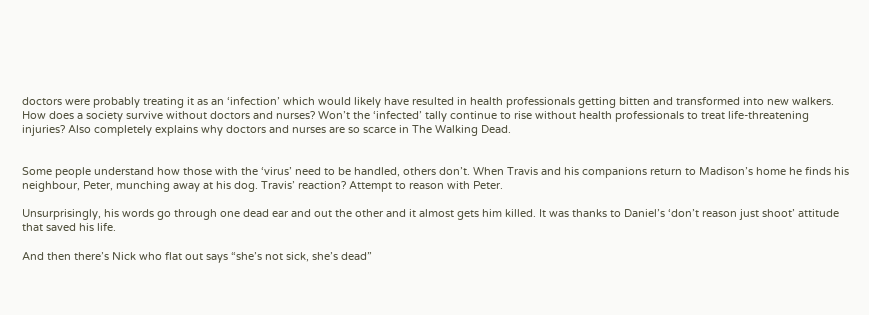doctors were probably treating it as an ‘infection’ which would likely have resulted in health professionals getting bitten and transformed into new walkers. How does a society survive without doctors and nurses? Won’t the ‘infected’ tally continue to rise without health professionals to treat life-threatening injuries? Also completely explains why doctors and nurses are so scarce in The Walking Dead.


Some people understand how those with the ‘virus’ need to be handled, others don’t. When Travis and his companions return to Madison’s home he finds his neighbour, Peter, munching away at his dog. Travis’ reaction? Attempt to reason with Peter.

Unsurprisingly, his words go through one dead ear and out the other and it almost gets him killed. It was thanks to Daniel’s ‘don’t reason just shoot’ attitude that saved his life.

And then there’s Nick who flat out says “she’s not sick, she’s dead”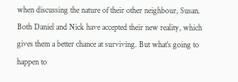when discussing the nature of their other neighbour, Susan. Both Daniel and Nick have accepted their new reality, which gives them a better chance at surviving. But what’s going to happen to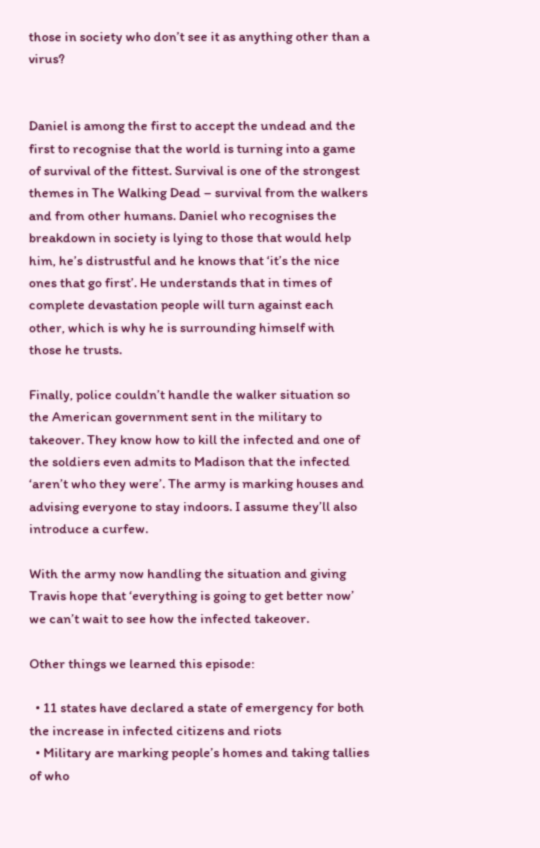those in society who don’t see it as anything other than a virus?


Daniel is among the first to accept the undead and the first to recognise that the world is turning into a game of survival of the fittest. Survival is one of the strongest themes in The Walking Dead – survival from the walkers and from other humans. Daniel who recognises the breakdown in society is lying to those that would help him, he’s distrustful and he knows that ‘it’s the nice ones that go first’. He understands that in times of complete devastation people will turn against each other, which is why he is surrounding himself with those he trusts.

Finally, police couldn’t handle the walker situation so the American government sent in the military to takeover. They know how to kill the infected and one of the soldiers even admits to Madison that the infected ‘aren’t who they were’. The army is marking houses and advising everyone to stay indoors. I assume they’ll also introduce a curfew.

With the army now handling the situation and giving Travis hope that ‘everything is going to get better now’ we can’t wait to see how the infected takeover.

Other things we learned this episode:

  • 11 states have declared a state of emergency for both the increase in infected citizens and riots
  • Military are marking people’s homes and taking tallies of who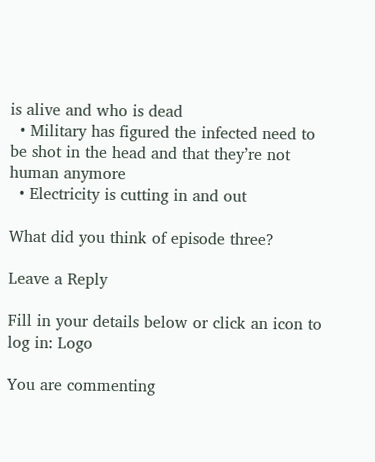is alive and who is dead
  • Military has figured the infected need to be shot in the head and that they’re not human anymore
  • Electricity is cutting in and out

What did you think of episode three?

Leave a Reply

Fill in your details below or click an icon to log in: Logo

You are commenting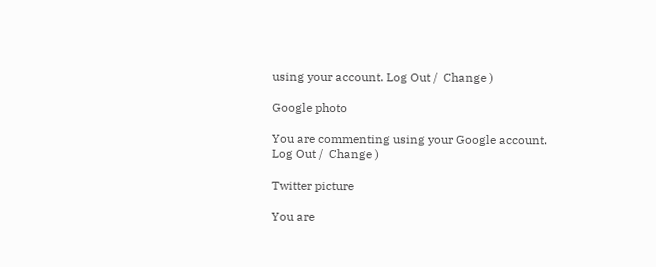using your account. Log Out /  Change )

Google photo

You are commenting using your Google account. Log Out /  Change )

Twitter picture

You are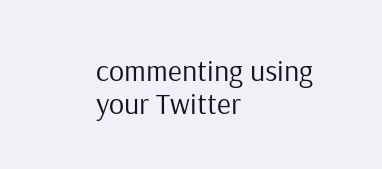commenting using your Twitter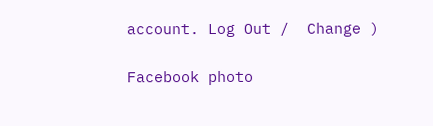account. Log Out /  Change )

Facebook photo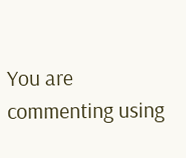You are commenting using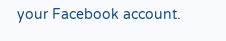your Facebook account.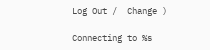Log Out /  Change )

Connecting to %s